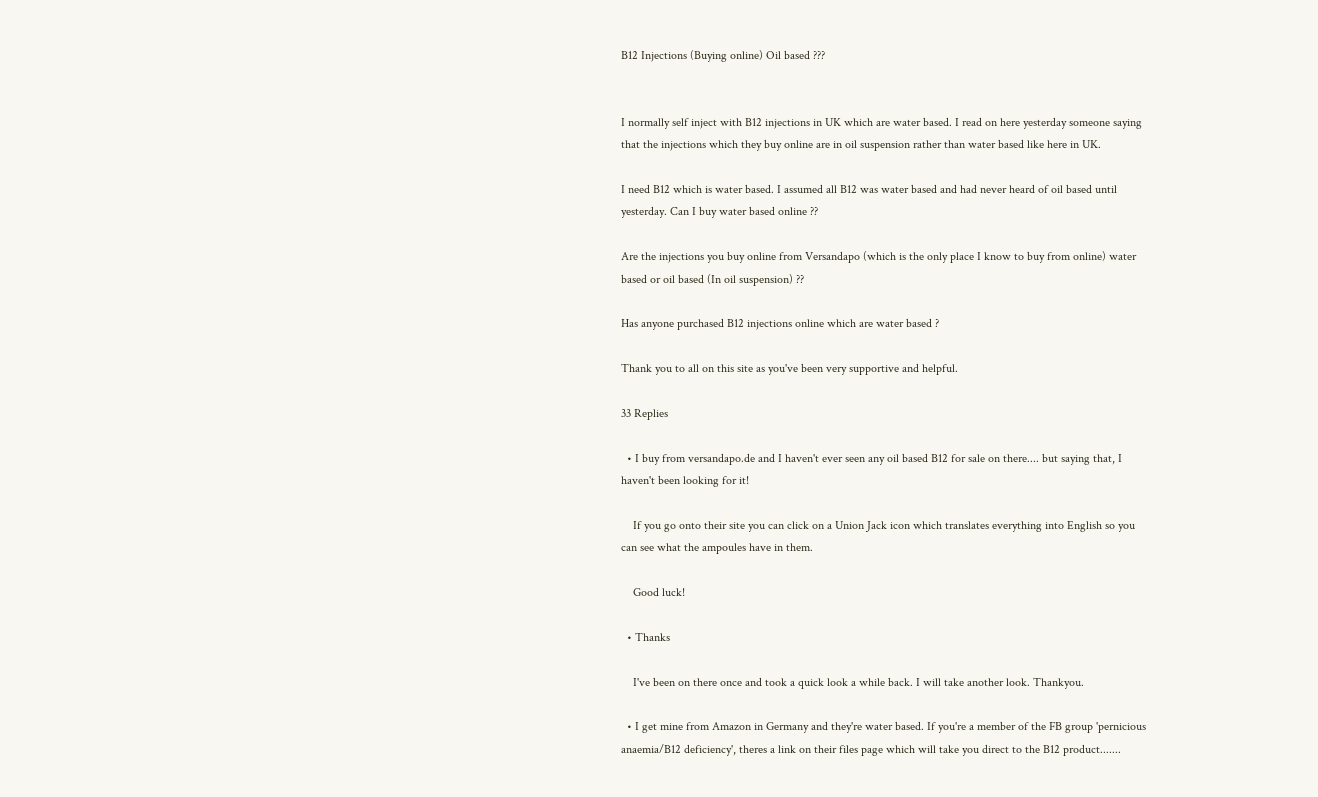B12 Injections (Buying online) Oil based ???


I normally self inject with B12 injections in UK which are water based. I read on here yesterday someone saying that the injections which they buy online are in oil suspension rather than water based like here in UK.

I need B12 which is water based. I assumed all B12 was water based and had never heard of oil based until yesterday. Can I buy water based online ??

Are the injections you buy online from Versandapo (which is the only place I know to buy from online) water based or oil based (In oil suspension) ??

Has anyone purchased B12 injections online which are water based ?

Thank you to all on this site as you've been very supportive and helpful.

33 Replies

  • I buy from versandapo.de and I haven't ever seen any oil based B12 for sale on there.... but saying that, I haven't been looking for it!

    If you go onto their site you can click on a Union Jack icon which translates everything into English so you can see what the ampoules have in them.

    Good luck!

  • Thanks

    I've been on there once and took a quick look a while back. I will take another look. Thankyou.

  • I get mine from Amazon in Germany and they're water based. If you're a member of the FB group 'pernicious anaemia/B12 deficiency', theres a link on their files page which will take you direct to the B12 product.......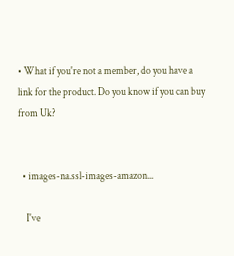• What if you're not a member, do you have a link for the product. Do you know if you can buy from Uk?


  • images-na.ssl-images-amazon...

    I've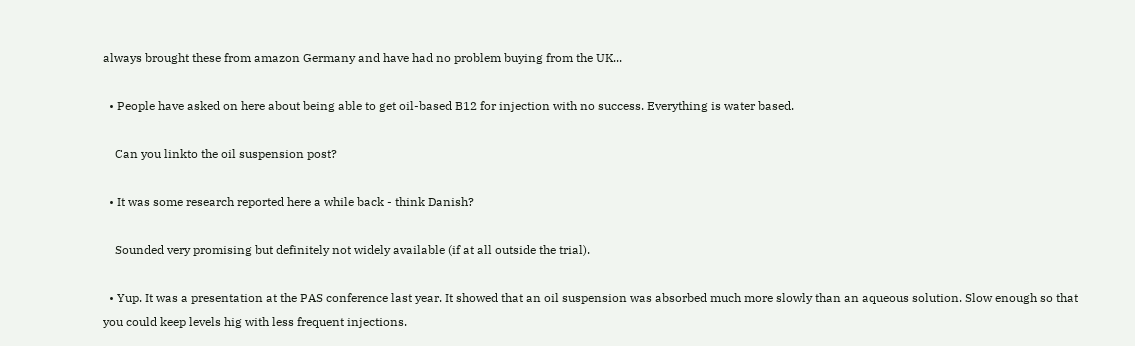always brought these from amazon Germany and have had no problem buying from the UK...

  • People have asked on here about being able to get oil-based B12 for injection with no success. Everything is water based.

    Can you linkto the oil suspension post?

  • It was some research reported here a while back - think Danish?

    Sounded very promising but definitely not widely available (if at all outside the trial).

  • Yup. It was a presentation at the PAS conference last year. It showed that an oil suspension was absorbed much more slowly than an aqueous solution. Slow enough so that you could keep levels hig with less frequent injections.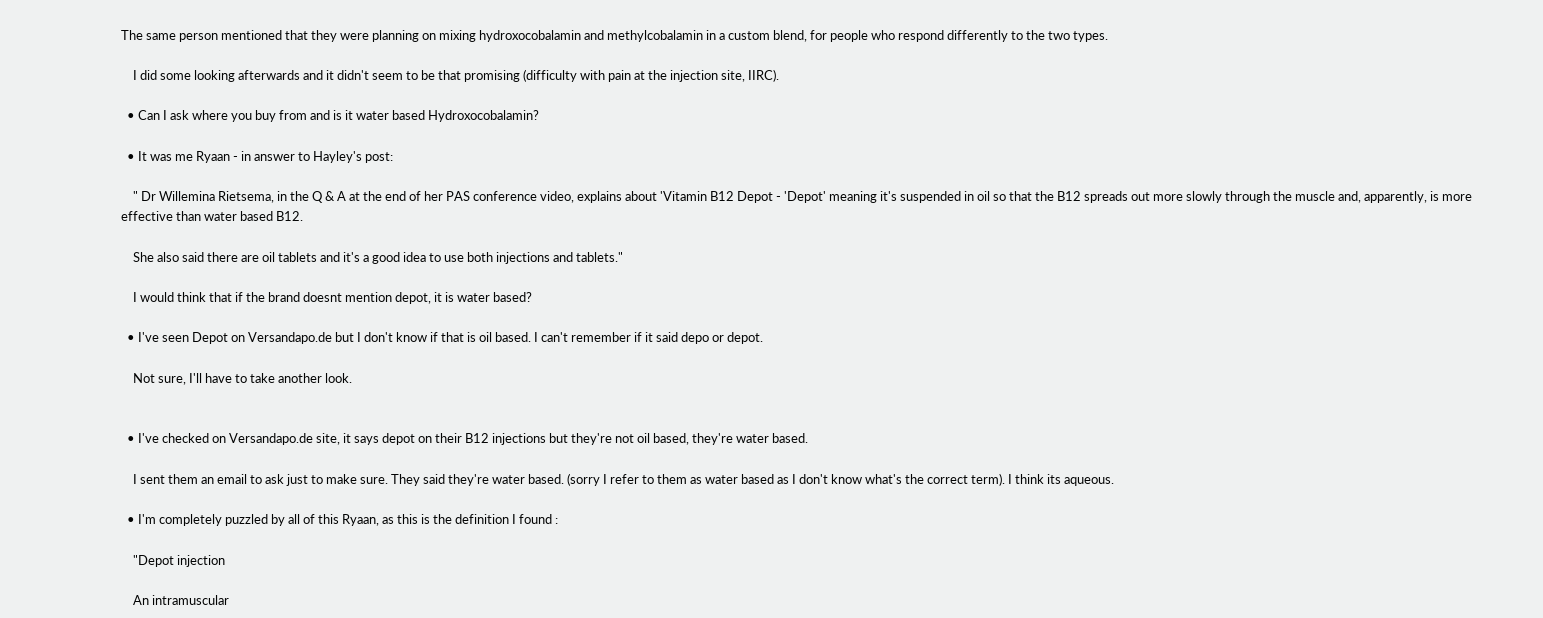The same person mentioned that they were planning on mixing hydroxocobalamin and methylcobalamin in a custom blend, for people who respond differently to the two types.

    I did some looking afterwards and it didn't seem to be that promising (difficulty with pain at the injection site, IIRC).

  • Can I ask where you buy from and is it water based Hydroxocobalamin?

  • It was me Ryaan - in answer to Hayley's post:

    " Dr Willemina Rietsema, in the Q & A at the end of her PAS conference video, explains about 'Vitamin B12 Depot - 'Depot' meaning it's suspended in oil so that the B12 spreads out more slowly through the muscle and, apparently, is more effective than water based B12.

    She also said there are oil tablets and it's a good idea to use both injections and tablets."

    I would think that if the brand doesnt mention depot, it is water based?

  • I've seen Depot on Versandapo.de but I don't know if that is oil based. I can't remember if it said depo or depot.

    Not sure, I'll have to take another look.


  • I've checked on Versandapo.de site, it says depot on their B12 injections but they're not oil based, they're water based.

    I sent them an email to ask just to make sure. They said they're water based. (sorry I refer to them as water based as I don't know what's the correct term). I think its aqueous.

  • I'm completely puzzled by all of this Ryaan, as this is the definition I found :

    "Depot injection

    An intramuscular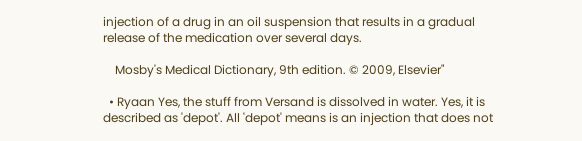injection of a drug in an oil suspension that results in a gradual release of the medication over several days.

    Mosby's Medical Dictionary, 9th edition. © 2009, Elsevier"

  • Ryaan Yes, the stuff from Versand is dissolved in water. Yes, it is described as 'depot'. All 'depot' means is an injection that does not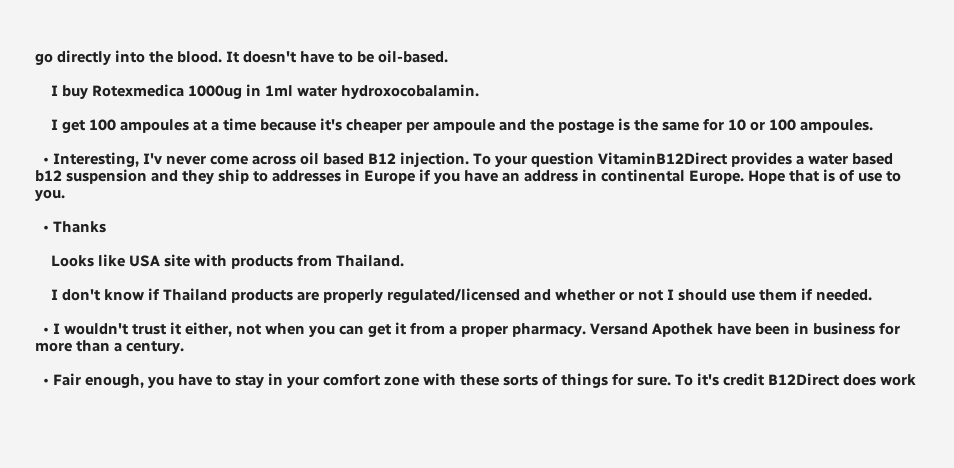go directly into the blood. It doesn't have to be oil-based.

    I buy Rotexmedica 1000ug in 1ml water hydroxocobalamin.

    I get 100 ampoules at a time because it's cheaper per ampoule and the postage is the same for 10 or 100 ampoules.

  • Interesting, I'v never come across oil based B12 injection. To your question VitaminB12Direct provides a water based b12 suspension and they ship to addresses in Europe if you have an address in continental Europe. Hope that is of use to you.

  • Thanks

    Looks like USA site with products from Thailand.

    I don't know if Thailand products are properly regulated/licensed and whether or not I should use them if needed.

  • I wouldn't trust it either, not when you can get it from a proper pharmacy. Versand Apothek have been in business for more than a century.

  • Fair enough, you have to stay in your comfort zone with these sorts of things for sure. To it's credit B12Direct does work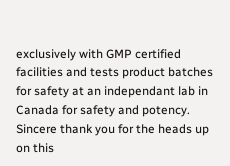exclusively with GMP certified facilities and tests product batches for safety at an independant lab in Canada for safety and potency. Sincere thank you for the heads up on this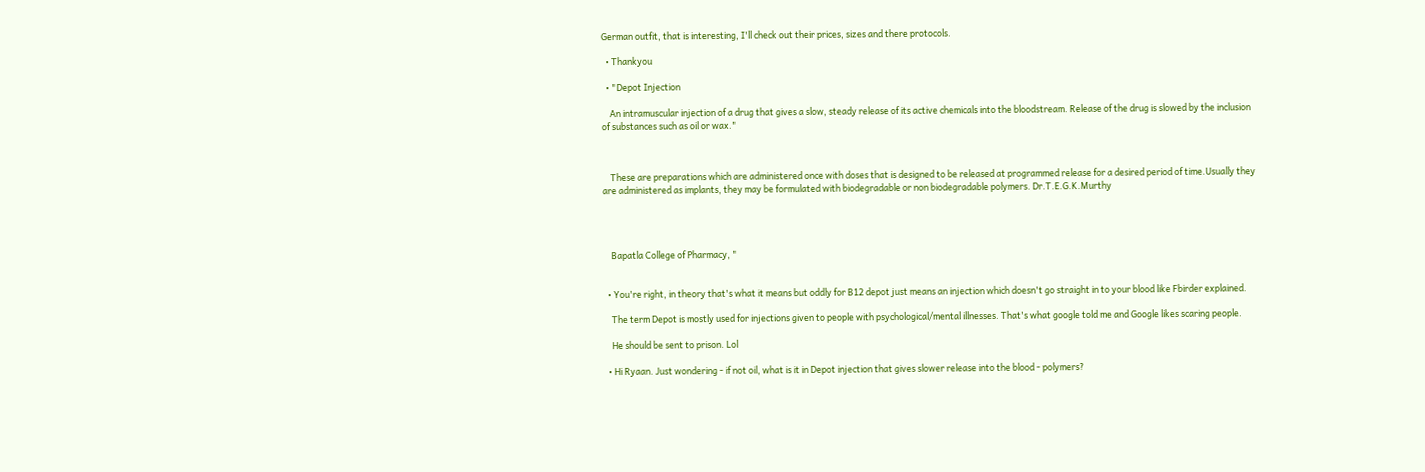German outfit, that is interesting, I'll check out their prices, sizes and there protocols.

  • Thankyou

  • "Depot Injection

    An intramuscular injection of a drug that gives a slow, steady release of its active chemicals into the bloodstream. Release of the drug is slowed by the inclusion of substances such as oil or wax."



    These are preparations which are administered once with doses that is designed to be released at programmed release for a desired period of time.Usually they are administered as implants, they may be formulated with biodegradable or non biodegradable polymers. Dr.T.E.G.K.Murthy




    Bapatla College of Pharmacy, "


  • You're right, in theory that's what it means but oddly for B12 depot just means an injection which doesn't go straight in to your blood like Fbirder explained.

    The term Depot is mostly used for injections given to people with psychological/mental illnesses. That's what google told me and Google likes scaring people.

    He should be sent to prison. Lol

  • Hi Ryaan. Just wondering - if not oil, what is it in Depot injection that gives slower release into the blood - polymers?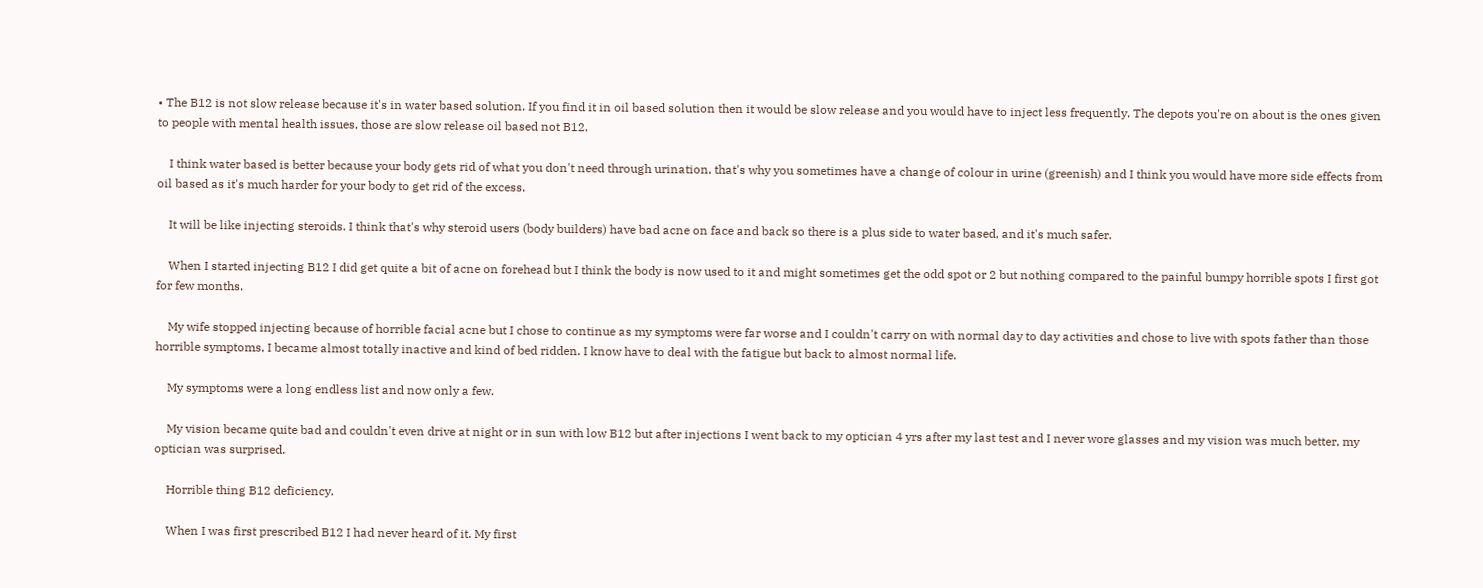• The B12 is not slow release because it's in water based solution. If you find it in oil based solution then it would be slow release and you would have to inject less frequently. The depots you're on about is the ones given to people with mental health issues, those are slow release oil based not B12.

    I think water based is better because your body gets rid of what you don't need through urination, that's why you sometimes have a change of colour in urine (greenish) and I think you would have more side effects from oil based as it's much harder for your body to get rid of the excess.

    It will be like injecting steroids. I think that's why steroid users (body builders) have bad acne on face and back so there is a plus side to water based, and it's much safer.

    When I started injecting B12 I did get quite a bit of acne on forehead but I think the body is now used to it and might sometimes get the odd spot or 2 but nothing compared to the painful bumpy horrible spots I first got for few months.

    My wife stopped injecting because of horrible facial acne but I chose to continue as my symptoms were far worse and I couldn't carry on with normal day to day activities and chose to live with spots father than those horrible symptoms, I became almost totally inactive and kind of bed ridden. I know have to deal with the fatigue but back to almost normal life.

    My symptoms were a long endless list and now only a few.

    My vision became quite bad and couldn't even drive at night or in sun with low B12 but after injections I went back to my optician 4 yrs after my last test and I never wore glasses and my vision was much better, my optician was surprised.

    Horrible thing B12 deficiency.

    When I was first prescribed B12 I had never heard of it. My first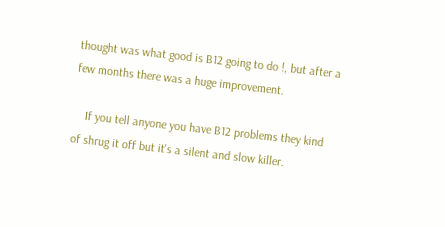thought was what good is B12 going to do !, but after a few months there was a huge improvement.

    If you tell anyone you have B12 problems they kind of shrug it off but it's a silent and slow killer.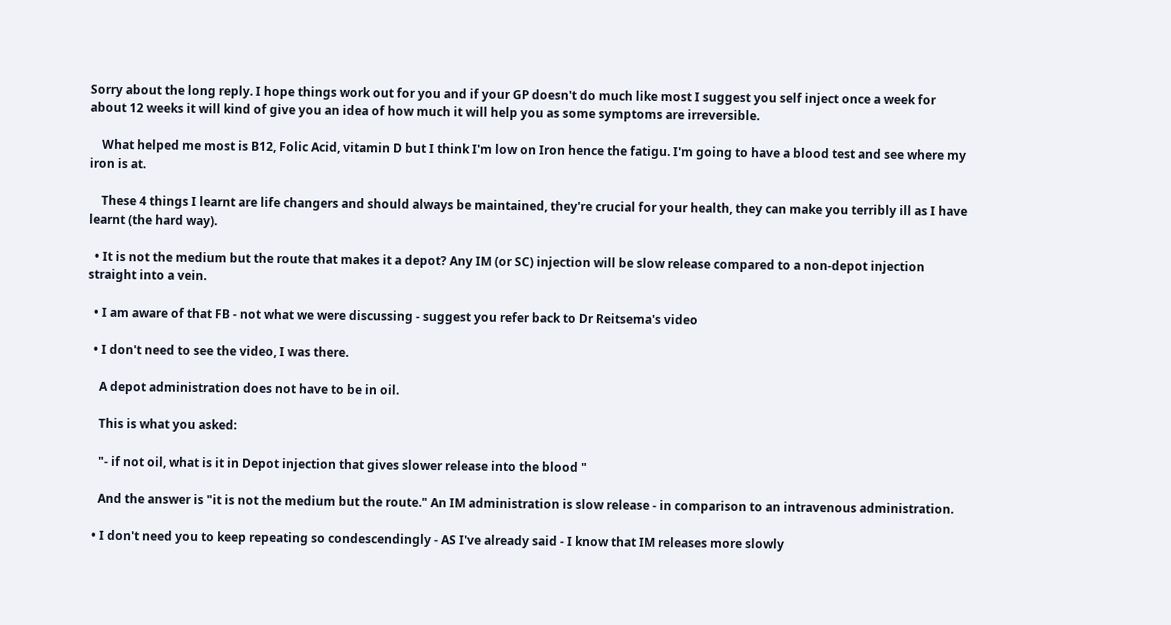Sorry about the long reply. I hope things work out for you and if your GP doesn't do much like most I suggest you self inject once a week for about 12 weeks it will kind of give you an idea of how much it will help you as some symptoms are irreversible.

    What helped me most is B12, Folic Acid, vitamin D but I think I'm low on Iron hence the fatigu. I'm going to have a blood test and see where my iron is at.

    These 4 things I learnt are life changers and should always be maintained, they're crucial for your health, they can make you terribly ill as I have learnt (the hard way).

  • It is not the medium but the route that makes it a depot? Any IM (or SC) injection will be slow release compared to a non-depot injection straight into a vein.

  • I am aware of that FB - not what we were discussing - suggest you refer back to Dr Reitsema's video

  • I don't need to see the video, I was there.

    A depot administration does not have to be in oil.

    This is what you asked:

    "- if not oil, what is it in Depot injection that gives slower release into the blood "

    And the answer is "it is not the medium but the route." An IM administration is slow release - in comparison to an intravenous administration.

  • I don't need you to keep repeating so condescendingly - AS I've already said - I know that IM releases more slowly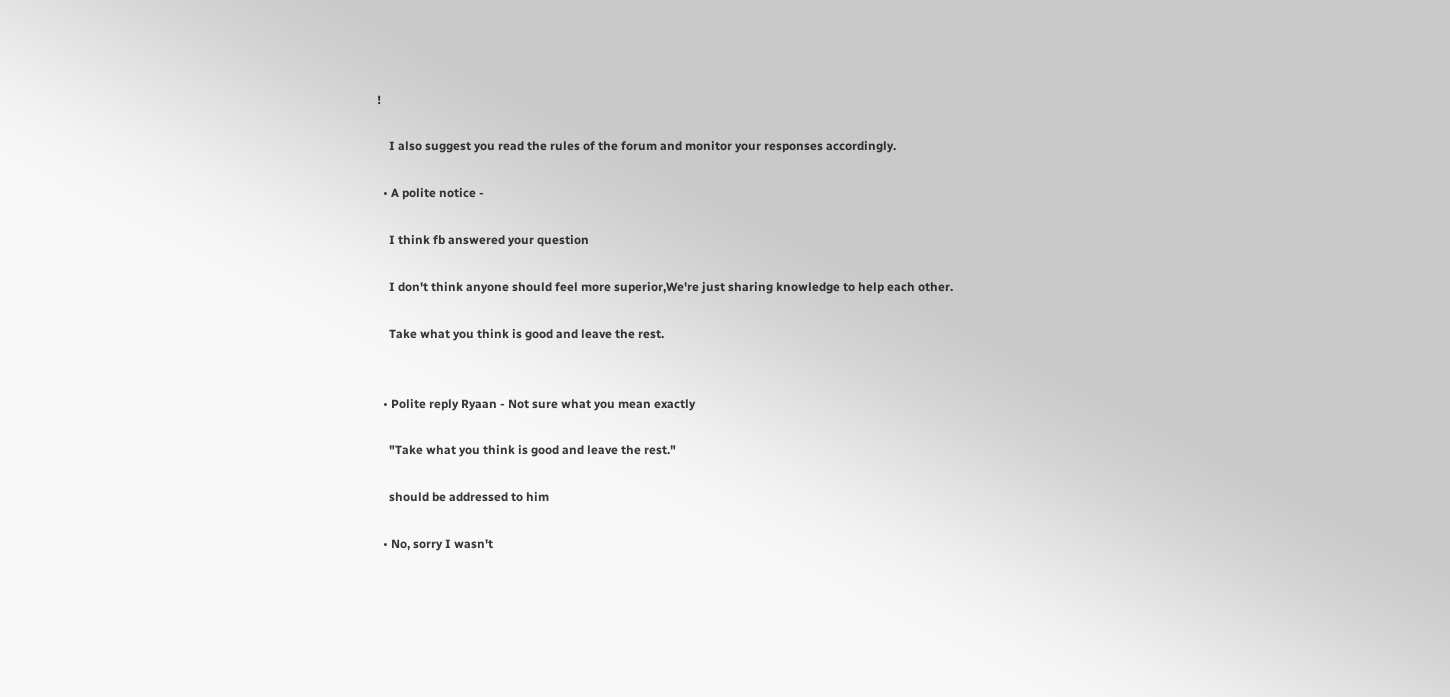!

    I also suggest you read the rules of the forum and monitor your responses accordingly.

  • A polite notice -

    I think fb answered your question

    I don't think anyone should feel more superior,We're just sharing knowledge to help each other.

    Take what you think is good and leave the rest.


  • Polite reply Ryaan - Not sure what you mean exactly

    "Take what you think is good and leave the rest."

    should be addressed to him

  • No, sorry I wasn't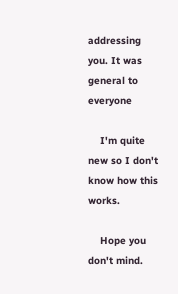addressing you. It was general to everyone

    I'm quite new so I don't know how this works.

    Hope you don't mind.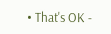• That's OK -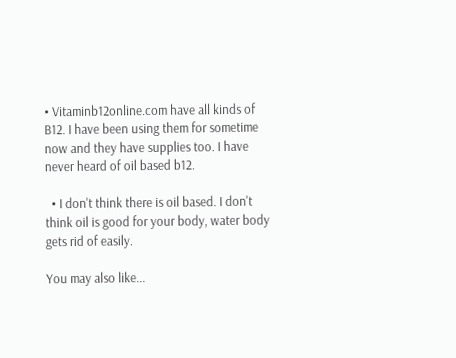• Vitaminb12online.com have all kinds of B12. I have been using them for sometime now and they have supplies too. I have never heard of oil based b12.

  • I don't think there is oil based. I don't think oil is good for your body, water body gets rid of easily.

You may also like...